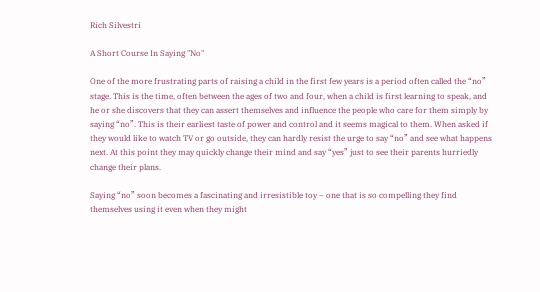Rich Silvestri

A Short Course In Saying "No"

One of the more frustrating parts of raising a child in the first few years is a period often called the “no” stage. This is the time, often between the ages of two and four, when a child is first learning to speak, and he or she discovers that they can assert themselves and influence the people who care for them simply by saying “no”. This is their earliest taste of power and control and it seems magical to them. When asked if they would like to watch TV or go outside, they can hardly resist the urge to say “no” and see what happens next. At this point they may quickly change their mind and say “yes” just to see their parents hurriedly change their plans.

Saying “no” soon becomes a fascinating and irresistible toy – one that is so compelling they find themselves using it even when they might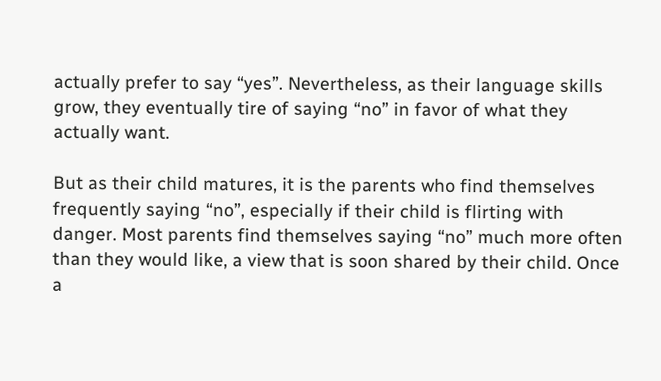actually prefer to say “yes”. Nevertheless, as their language skills grow, they eventually tire of saying “no” in favor of what they actually want.

But as their child matures, it is the parents who find themselves frequently saying “no”, especially if their child is flirting with danger. Most parents find themselves saying “no” much more often than they would like, a view that is soon shared by their child. Once a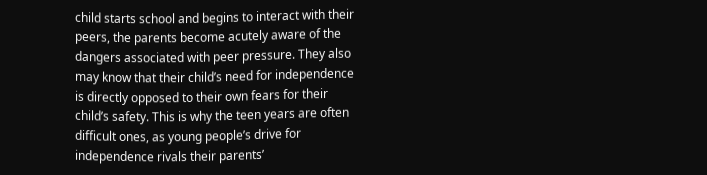child starts school and begins to interact with their peers, the parents become acutely aware of the dangers associated with peer pressure. They also may know that their child’s need for independence is directly opposed to their own fears for their child’s safety. This is why the teen years are often difficult ones, as young people’s drive for independence rivals their parents’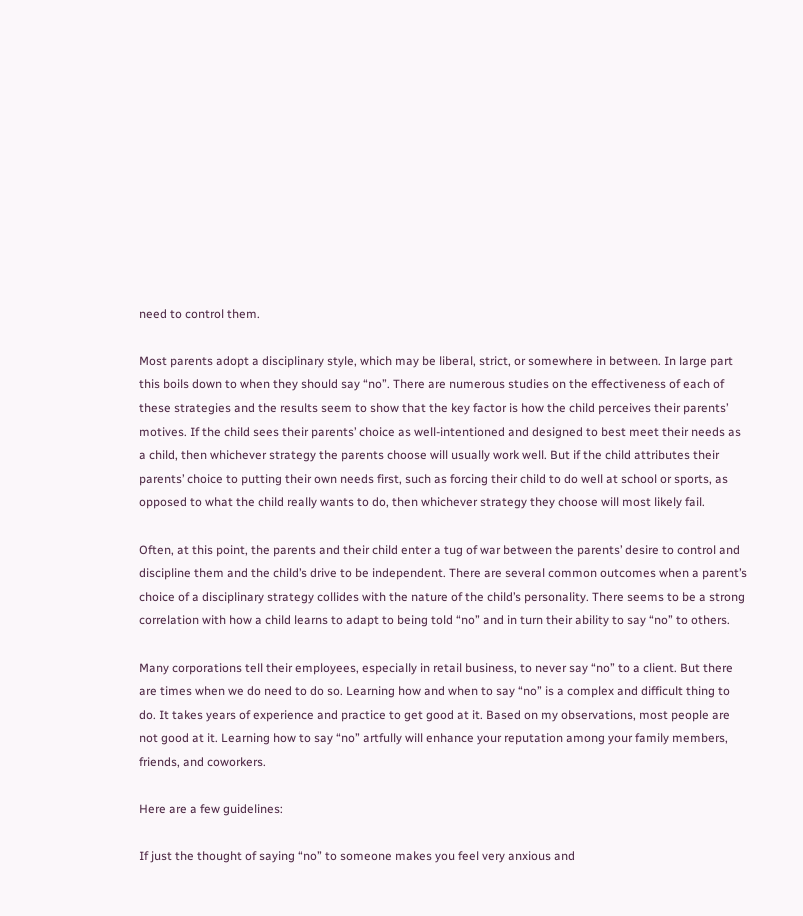need to control them.

Most parents adopt a disciplinary style, which may be liberal, strict, or somewhere in between. In large part this boils down to when they should say “no”. There are numerous studies on the effectiveness of each of these strategies and the results seem to show that the key factor is how the child perceives their parents’ motives. If the child sees their parents’ choice as well-intentioned and designed to best meet their needs as a child, then whichever strategy the parents choose will usually work well. But if the child attributes their parents’ choice to putting their own needs first, such as forcing their child to do well at school or sports, as opposed to what the child really wants to do, then whichever strategy they choose will most likely fail.

Often, at this point, the parents and their child enter a tug of war between the parents’ desire to control and discipline them and the child’s drive to be independent. There are several common outcomes when a parent’s choice of a disciplinary strategy collides with the nature of the child’s personality. There seems to be a strong correlation with how a child learns to adapt to being told “no” and in turn their ability to say “no” to others.

Many corporations tell their employees, especially in retail business, to never say “no” to a client. But there are times when we do need to do so. Learning how and when to say “no” is a complex and difficult thing to do. It takes years of experience and practice to get good at it. Based on my observations, most people are not good at it. Learning how to say “no” artfully will enhance your reputation among your family members, friends, and coworkers.

Here are a few guidelines:

If just the thought of saying “no” to someone makes you feel very anxious and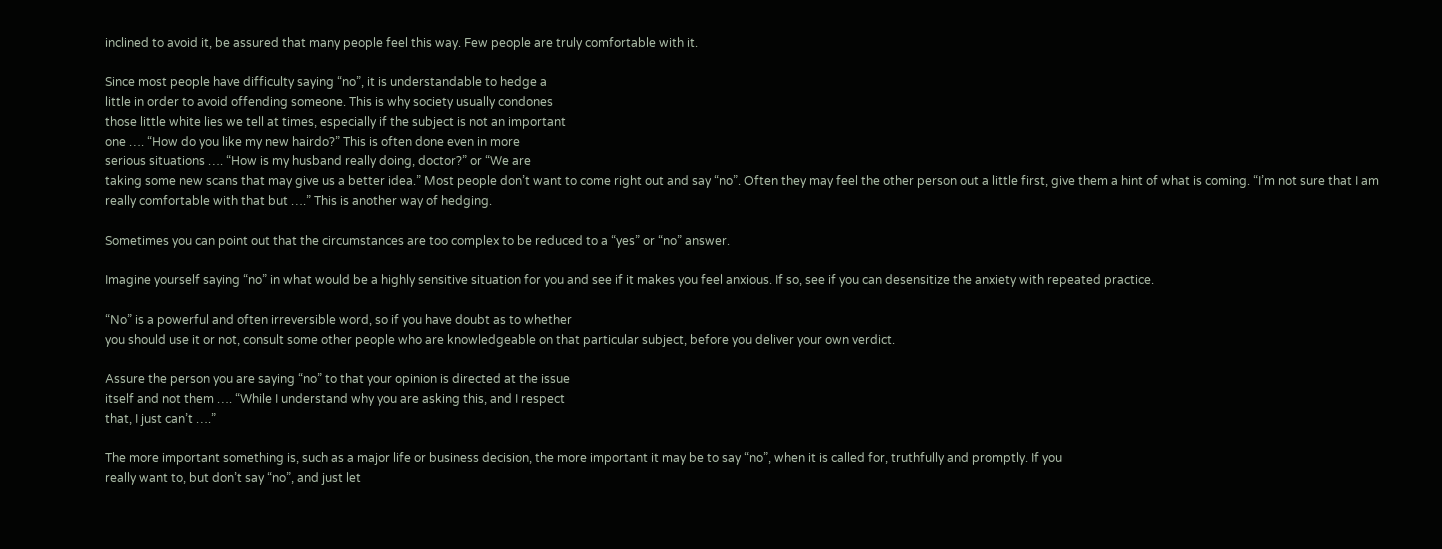inclined to avoid it, be assured that many people feel this way. Few people are truly comfortable with it.

Since most people have difficulty saying “no”, it is understandable to hedge a
little in order to avoid offending someone. This is why society usually condones
those little white lies we tell at times, especially if the subject is not an important
one …. “How do you like my new hairdo?” This is often done even in more
serious situations …. “How is my husband really doing, doctor?” or “We are
taking some new scans that may give us a better idea.” Most people don’t want to come right out and say “no”. Often they may feel the other person out a little first, give them a hint of what is coming. “I’m not sure that I am really comfortable with that but ….” This is another way of hedging.

Sometimes you can point out that the circumstances are too complex to be reduced to a “yes” or “no” answer.

Imagine yourself saying “no” in what would be a highly sensitive situation for you and see if it makes you feel anxious. If so, see if you can desensitize the anxiety with repeated practice.

“No” is a powerful and often irreversible word, so if you have doubt as to whether
you should use it or not, consult some other people who are knowledgeable on that particular subject, before you deliver your own verdict.

Assure the person you are saying “no” to that your opinion is directed at the issue
itself and not them …. “While I understand why you are asking this, and I respect
that, I just can’t ….”

The more important something is, such as a major life or business decision, the more important it may be to say “no”, when it is called for, truthfully and promptly. If you
really want to, but don’t say “no”, and just let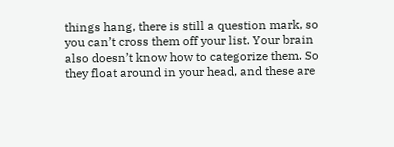things hang, there is still a question mark, so you can’t cross them off your list. Your brain also doesn’t know how to categorize them. So they float around in your head, and these are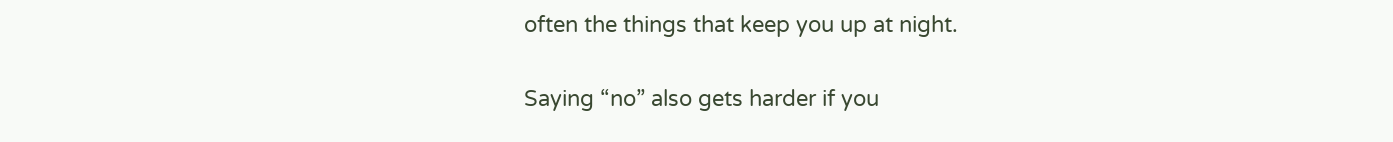often the things that keep you up at night.

Saying “no” also gets harder if you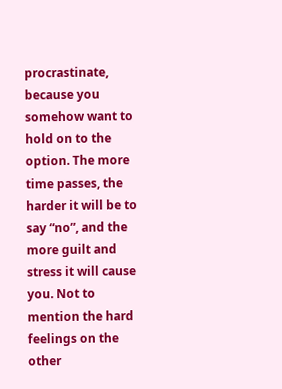procrastinate, because you somehow want to hold on to the option. The more time passes, the harder it will be to say “no”, and the more guilt and stress it will cause you. Not to mention the hard feelings on the other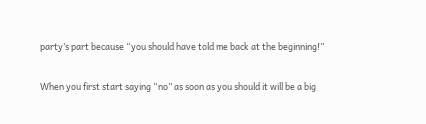party’s part because “you should have told me back at the beginning!”

When you first start saying “no” as soon as you should it will be a big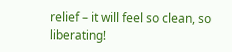relief – it will feel so clean, so liberating!